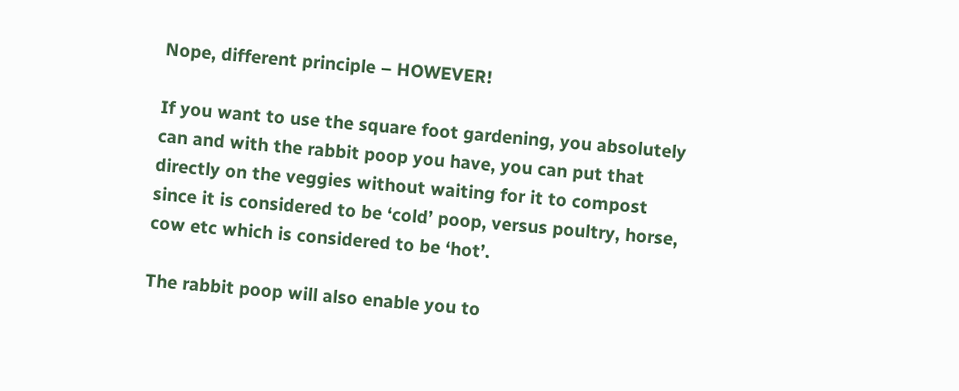Nope, different principle – HOWEVER!

If you want to use the square foot gardening, you absolutely can and with the rabbit poop you have, you can put that directly on the veggies without waiting for it to compost since it is considered to be ‘cold’ poop, versus poultry, horse, cow etc which is considered to be ‘hot’.

The rabbit poop will also enable you to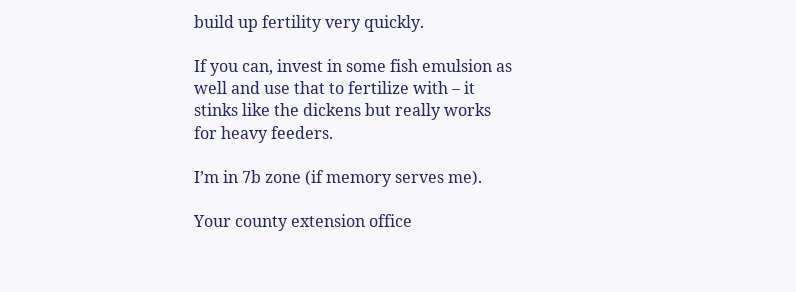build up fertility very quickly.

If you can, invest in some fish emulsion as well and use that to fertilize with – it stinks like the dickens but really works for heavy feeders.

I’m in 7b zone (if memory serves me).

Your county extension office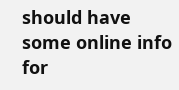should have some online info for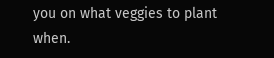you on what veggies to plant when.